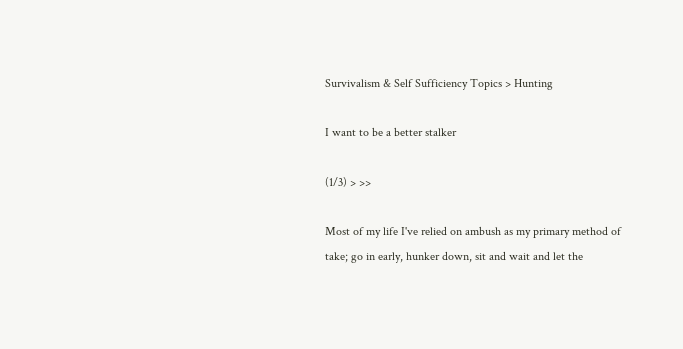Survivalism & Self Sufficiency Topics > Hunting

I want to be a better stalker

(1/3) > >>

Most of my life I've relied on ambush as my primary method of take; go in early, hunker down, sit and wait and let the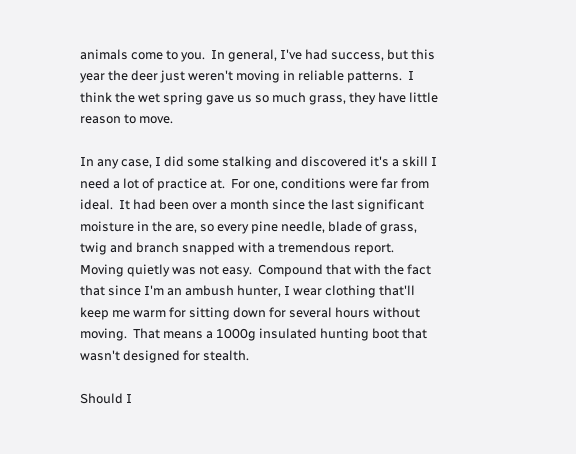animals come to you.  In general, I've had success, but this year the deer just weren't moving in reliable patterns.  I think the wet spring gave us so much grass, they have little reason to move.

In any case, I did some stalking and discovered it's a skill I need a lot of practice at.  For one, conditions were far from ideal.  It had been over a month since the last significant moisture in the are, so every pine needle, blade of grass, twig and branch snapped with a tremendous report.  Moving quietly was not easy.  Compound that with the fact that since I'm an ambush hunter, I wear clothing that'll keep me warm for sitting down for several hours without moving.  That means a 1000g insulated hunting boot that wasn't designed for stealth.

Should I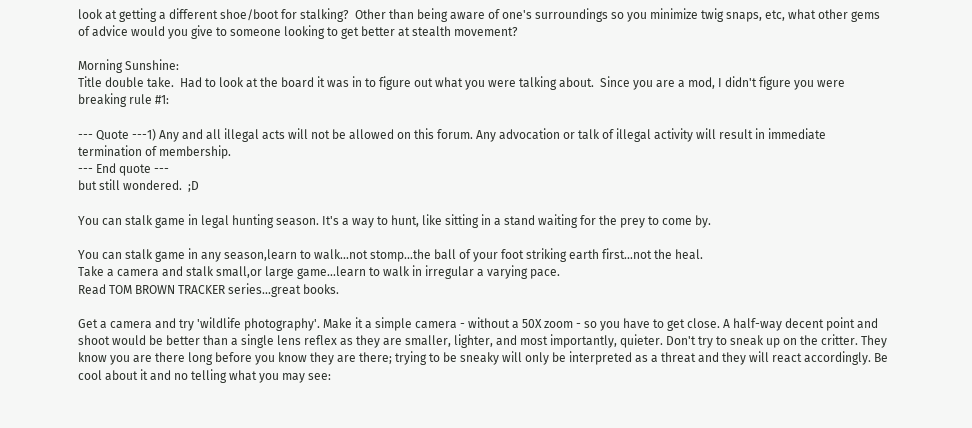look at getting a different shoe/boot for stalking?  Other than being aware of one's surroundings so you minimize twig snaps, etc, what other gems of advice would you give to someone looking to get better at stealth movement?

Morning Sunshine:
Title double take.  Had to look at the board it was in to figure out what you were talking about.  Since you are a mod, I didn't figure you were breaking rule #1:

--- Quote ---1) Any and all illegal acts will not be allowed on this forum. Any advocation or talk of illegal activity will result in immediate termination of membership.
--- End quote ---
but still wondered.  ;D

You can stalk game in legal hunting season. It's a way to hunt, like sitting in a stand waiting for the prey to come by.

You can stalk game in any season,learn to walk...not stomp...the ball of your foot striking earth first...not the heal.
Take a camera and stalk small,or large game...learn to walk in irregular a varying pace.
Read TOM BROWN TRACKER series...great books.

Get a camera and try 'wildlife photography'. Make it a simple camera - without a 50X zoom - so you have to get close. A half-way decent point and shoot would be better than a single lens reflex as they are smaller, lighter, and most importantly, quieter. Don't try to sneak up on the critter. They know you are there long before you know they are there; trying to be sneaky will only be interpreted as a threat and they will react accordingly. Be cool about it and no telling what you may see: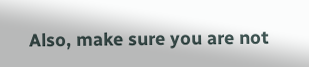Also, make sure you are not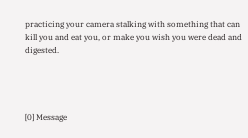practicing your camera stalking with something that can kill you and eat you, or make you wish you were dead and digested.




[0] Message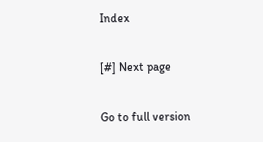Index

[#] Next page

Go to full version